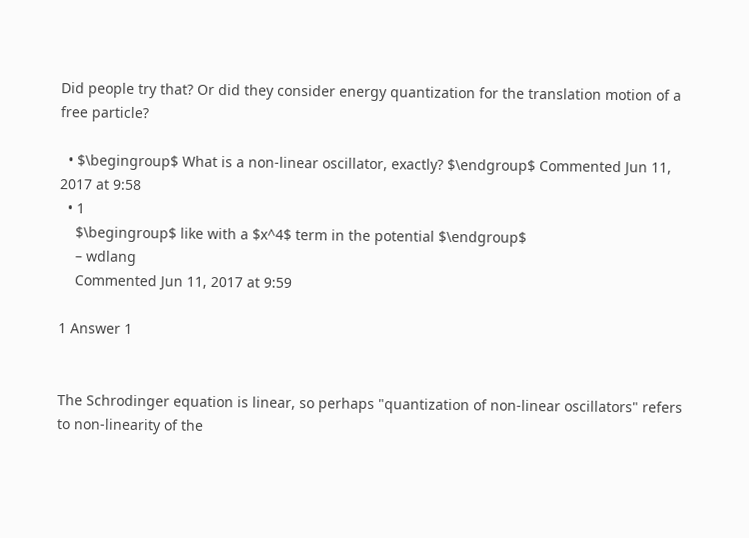Did people try that? Or did they consider energy quantization for the translation motion of a free particle?

  • $\begingroup$ What is a non-linear oscillator, exactly? $\endgroup$ Commented Jun 11, 2017 at 9:58
  • 1
    $\begingroup$ like with a $x^4$ term in the potential $\endgroup$
    – wdlang
    Commented Jun 11, 2017 at 9:59

1 Answer 1


The Schrodinger equation is linear, so perhaps "quantization of non-linear oscillators" refers to non-linearity of the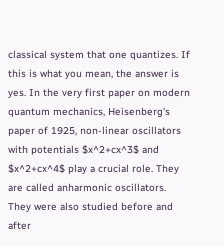classical system that one quantizes. If this is what you mean, the answer is yes. In the very first paper on modern quantum mechanics, Heisenberg's paper of 1925, non-linear oscillators with potentials $x^2+cx^3$ and $x^2+cx^4$ play a crucial role. They are called anharmonic oscillators. They were also studied before and after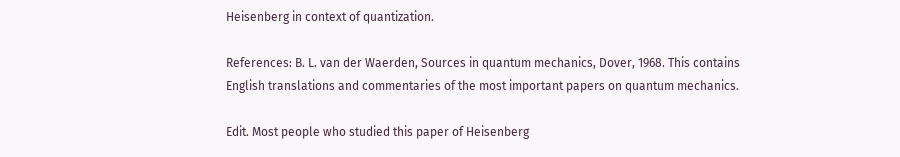Heisenberg in context of quantization.

References: B. L. van der Waerden, Sources in quantum mechanics, Dover, 1968. This contains English translations and commentaries of the most important papers on quantum mechanics.

Edit. Most people who studied this paper of Heisenberg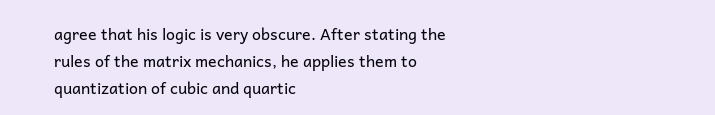agree that his logic is very obscure. After stating the rules of the matrix mechanics, he applies them to quantization of cubic and quartic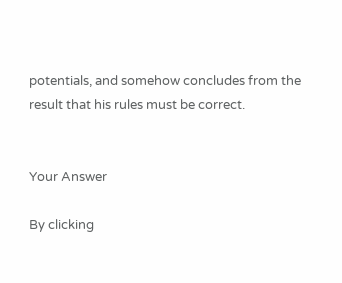potentials, and somehow concludes from the result that his rules must be correct.


Your Answer

By clicking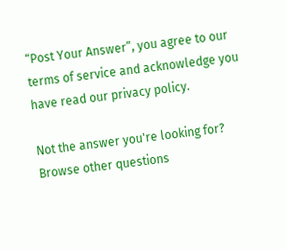“Post Your Answer”, you agree to our terms of service and acknowledge you have read our privacy policy.

Not the answer you're looking for? Browse other questions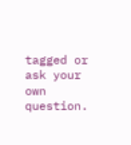tagged or ask your own question.